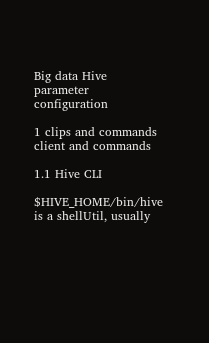Big data Hive parameter configuration

1 clips and commands client and commands

1.1 Hive CLI

$HIVE_HOME/bin/hive is a shellUtil, usually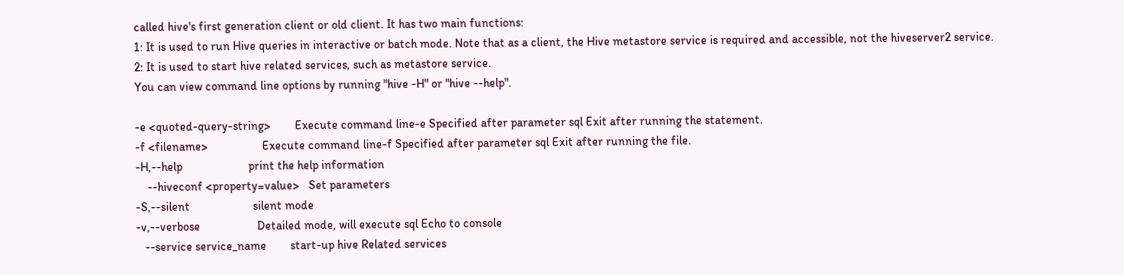called hive's first generation client or old client. It has two main functions:
1: It is used to run Hive queries in interactive or batch mode. Note that as a client, the Hive metastore service is required and accessible, not the hiveserver2 service.
2: It is used to start hive related services, such as metastore service.
You can view command line options by running "hive -H" or "hive --help".

-e <quoted-query-string>        Execute command line-e Specified after parameter sql Exit after running the statement.
-f <filename>                  Execute command line-f Specified after parameter sql Exit after running the file.
-H,--help                      print the help information
    --hiveconf <property=value>   Set parameters
-S,--silent                     silent mode
-v,--verbose                   Detailed mode, will execute sql Echo to console
   --service service_name        start-up hive Related services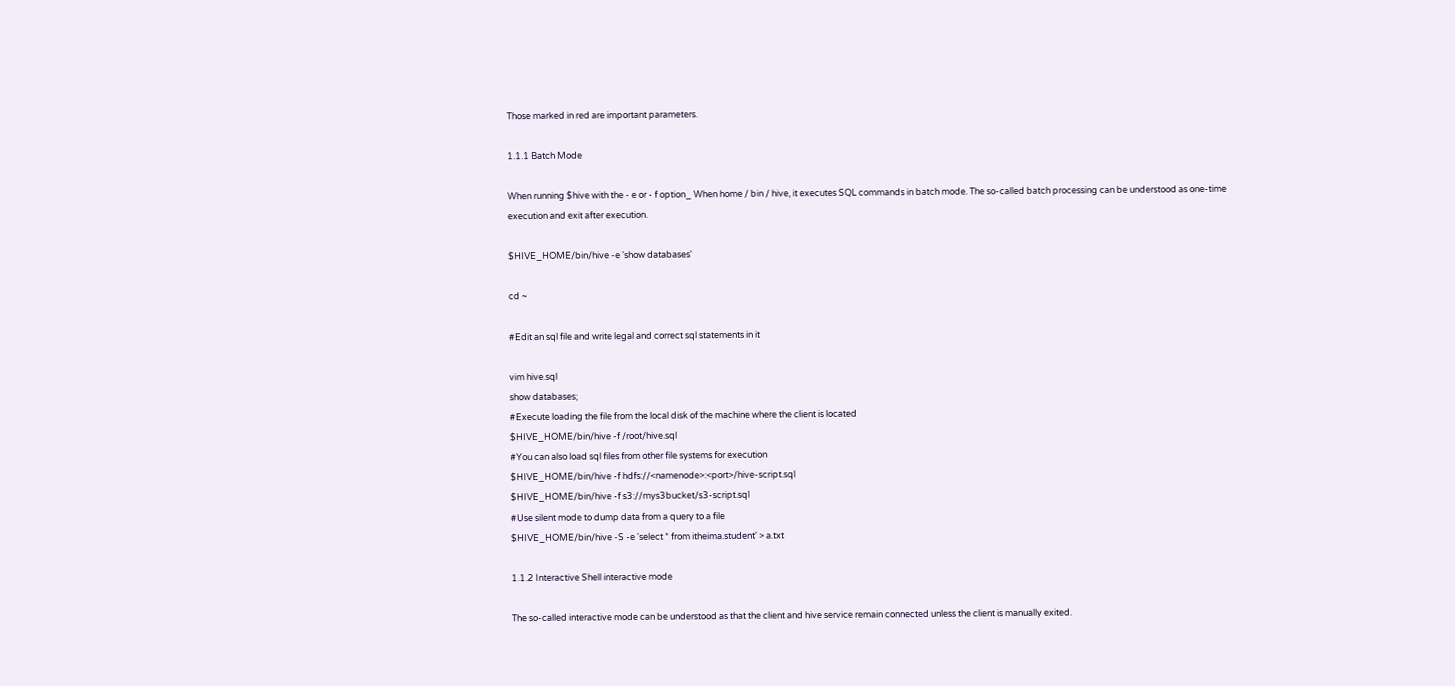Those marked in red are important parameters.

1.1.1 Batch Mode

When running $hive with the - e or - f option_ When home / bin / hive, it executes SQL commands in batch mode. The so-called batch processing can be understood as one-time execution and exit after execution.

$HIVE_HOME/bin/hive -e 'show databases'

cd ~

#Edit an sql file and write legal and correct sql statements in it

vim hive.sql
show databases;
#Execute loading the file from the local disk of the machine where the client is located
$HIVE_HOME/bin/hive -f /root/hive.sql
#You can also load sql files from other file systems for execution
$HIVE_HOME/bin/hive -f hdfs://<namenode>:<port>/hive-script.sql
$HIVE_HOME/bin/hive -f s3://mys3bucket/s3-script.sql
#Use silent mode to dump data from a query to a file
$HIVE_HOME/bin/hive -S -e 'select * from itheima.student' > a.txt

1.1.2 Interactive Shell interactive mode

The so-called interactive mode can be understood as that the client and hive service remain connected unless the client is manually exited.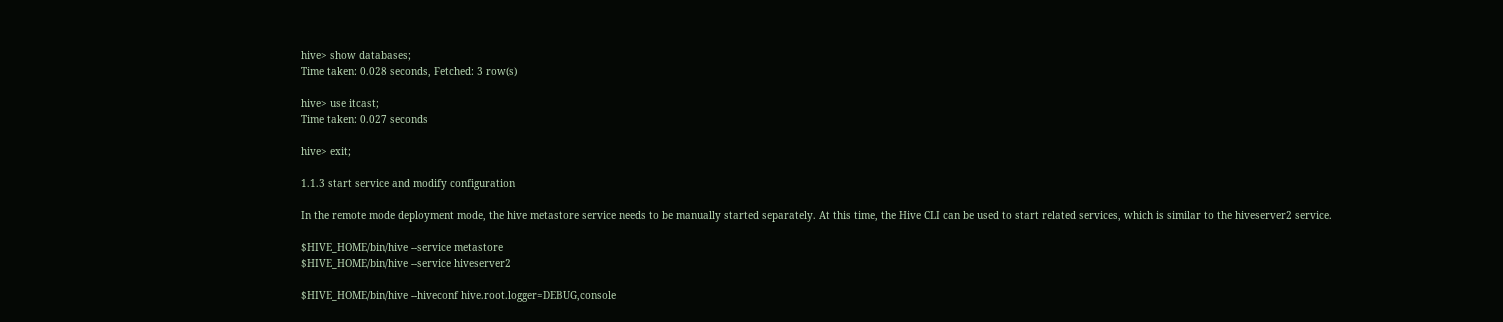hive> show databases;
Time taken: 0.028 seconds, Fetched: 3 row(s)

hive> use itcast;
Time taken: 0.027 seconds

hive> exit;

1.1.3 start service and modify configuration

In the remote mode deployment mode, the hive metastore service needs to be manually started separately. At this time, the Hive CLI can be used to start related services, which is similar to the hiveserver2 service.

$HIVE_HOME/bin/hive --service metastore
$HIVE_HOME/bin/hive --service hiveserver2

$HIVE_HOME/bin/hive --hiveconf hive.root.logger=DEBUG,console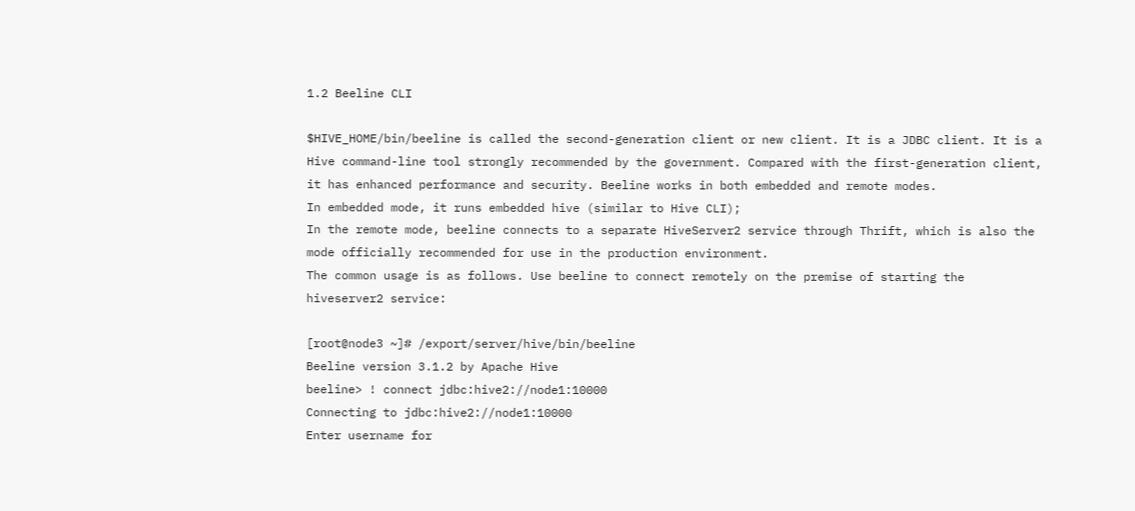1.2 Beeline CLI

$HIVE_HOME/bin/beeline is called the second-generation client or new client. It is a JDBC client. It is a Hive command-line tool strongly recommended by the government. Compared with the first-generation client, it has enhanced performance and security. Beeline works in both embedded and remote modes.
In embedded mode, it runs embedded hive (similar to Hive CLI);
In the remote mode, beeline connects to a separate HiveServer2 service through Thrift, which is also the mode officially recommended for use in the production environment.
The common usage is as follows. Use beeline to connect remotely on the premise of starting the hiveserver2 service:

[root@node3 ~]# /export/server/hive/bin/beeline
Beeline version 3.1.2 by Apache Hive
beeline> ! connect jdbc:hive2://node1:10000
Connecting to jdbc:hive2://node1:10000
Enter username for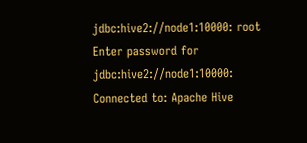jdbc:hive2://node1:10000: root
Enter password for jdbc:hive2://node1:10000:
Connected to: Apache Hive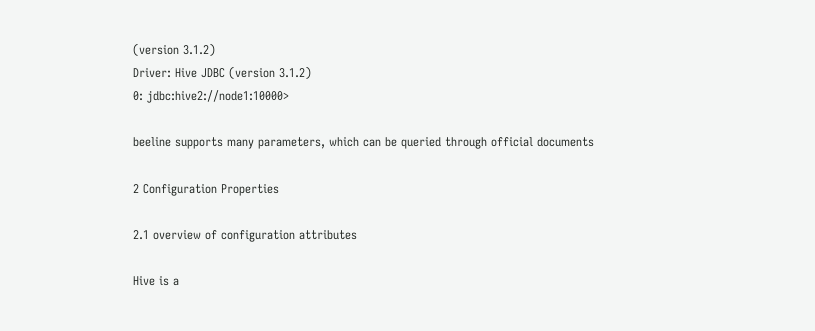(version 3.1.2)
Driver: Hive JDBC (version 3.1.2)
0: jdbc:hive2://node1:10000>

beeline supports many parameters, which can be queried through official documents

2 Configuration Properties

2.1 overview of configuration attributes

Hive is a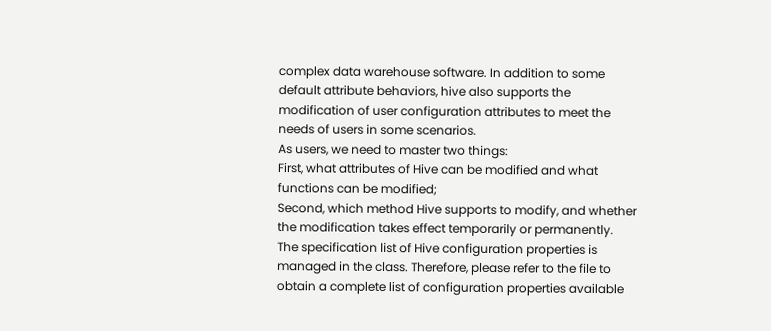complex data warehouse software. In addition to some default attribute behaviors, hive also supports the modification of user configuration attributes to meet the needs of users in some scenarios.
As users, we need to master two things:
First, what attributes of Hive can be modified and what functions can be modified;
Second, which method Hive supports to modify, and whether the modification takes effect temporarily or permanently.
The specification list of Hive configuration properties is managed in the class. Therefore, please refer to the file to obtain a complete list of configuration properties available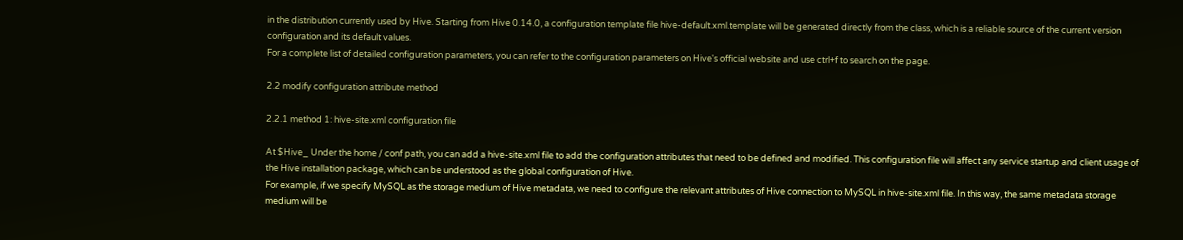in the distribution currently used by Hive. Starting from Hive 0.14.0, a configuration template file hive-default.xml.template will be generated directly from the class, which is a reliable source of the current version configuration and its default values.
For a complete list of detailed configuration parameters, you can refer to the configuration parameters on Hive's official website and use ctrl+f to search on the page.

2.2 modify configuration attribute method

2.2.1 method 1: hive-site.xml configuration file

At $Hive_ Under the home / conf path, you can add a hive-site.xml file to add the configuration attributes that need to be defined and modified. This configuration file will affect any service startup and client usage of the Hive installation package, which can be understood as the global configuration of Hive.
For example, if we specify MySQL as the storage medium of Hive metadata, we need to configure the relevant attributes of Hive connection to MySQL in hive-site.xml file. In this way, the same metadata storage medium will be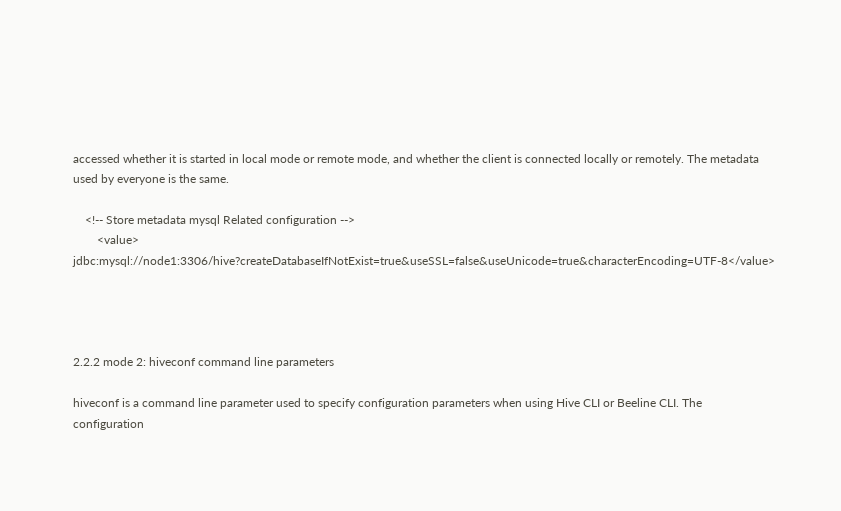accessed whether it is started in local mode or remote mode, and whether the client is connected locally or remotely. The metadata used by everyone is the same.

    <!-- Store metadata mysql Related configuration -->
        <value> jdbc:mysql://node1:3306/hive?createDatabaseIfNotExist=true&useSSL=false&useUnicode=true&characterEncoding=UTF-8</value>




2.2.2 mode 2: hiveconf command line parameters

hiveconf is a command line parameter used to specify configuration parameters when using Hive CLI or Beeline CLI. The configuration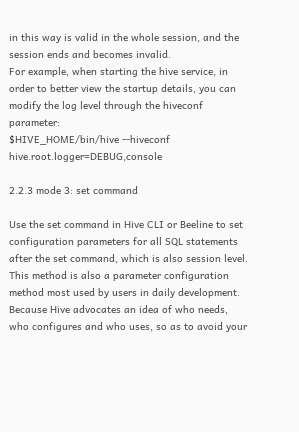in this way is valid in the whole session, and the session ends and becomes invalid.
For example, when starting the hive service, in order to better view the startup details, you can modify the log level through the hiveconf parameter:
$HIVE_HOME/bin/hive --hiveconf hive.root.logger=DEBUG,console

2.2.3 mode 3: set command

Use the set command in Hive CLI or Beeline to set configuration parameters for all SQL statements after the set command, which is also session level.
This method is also a parameter configuration method most used by users in daily development. Because Hive advocates an idea of who needs, who configures and who uses, so as to avoid your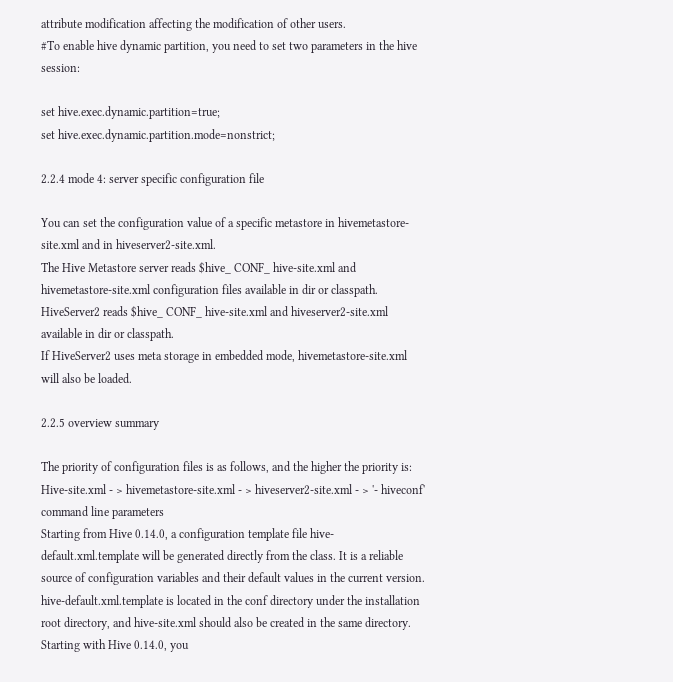attribute modification affecting the modification of other users.
#To enable hive dynamic partition, you need to set two parameters in the hive session:

set hive.exec.dynamic.partition=true;
set hive.exec.dynamic.partition.mode=nonstrict;

2.2.4 mode 4: server specific configuration file

You can set the configuration value of a specific metastore in hivemetastore-site.xml and in hiveserver2-site.xml.
The Hive Metastore server reads $hive_ CONF_ hive-site.xml and hivemetastore-site.xml configuration files available in dir or classpath.
HiveServer2 reads $hive_ CONF_ hive-site.xml and hiveserver2-site.xml available in dir or classpath.
If HiveServer2 uses meta storage in embedded mode, hivemetastore-site.xml will also be loaded.

2.2.5 overview summary

The priority of configuration files is as follows, and the higher the priority is:
Hive-site.xml - > hivemetastore-site.xml - > hiveserver2-site.xml - > '- hiveconf' command line parameters
Starting from Hive 0.14.0, a configuration template file hive-default.xml.template will be generated directly from the class. It is a reliable source of configuration variables and their default values in the current version.
hive-default.xml.template is located in the conf directory under the installation root directory, and hive-site.xml should also be created in the same directory.
Starting with Hive 0.14.0, you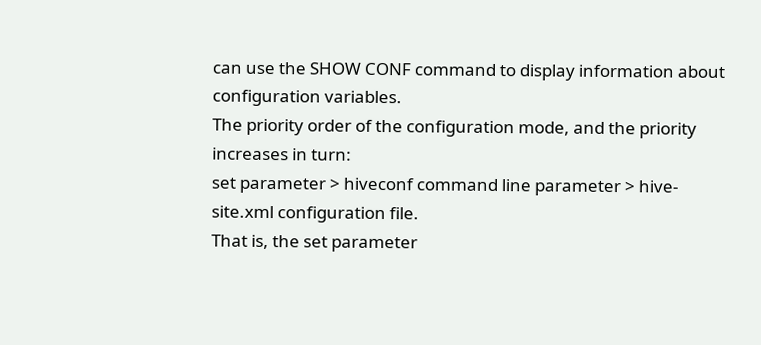can use the SHOW CONF command to display information about configuration variables.
The priority order of the configuration mode, and the priority increases in turn:
set parameter > hiveconf command line parameter > hive-site.xml configuration file.
That is, the set parameter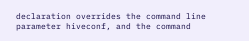declaration overrides the command line parameter hiveconf, and the command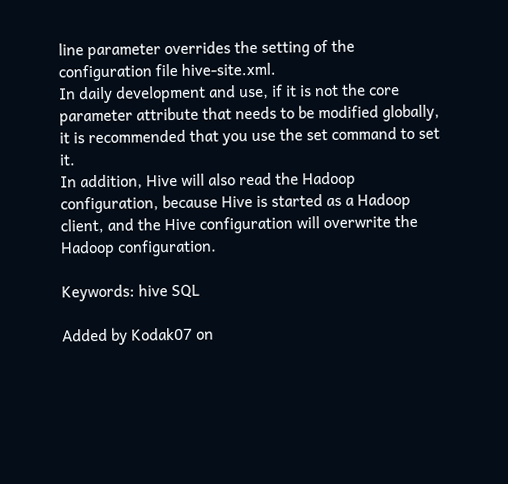line parameter overrides the setting of the configuration file hive-site.xml.
In daily development and use, if it is not the core parameter attribute that needs to be modified globally, it is recommended that you use the set command to set it.
In addition, Hive will also read the Hadoop configuration, because Hive is started as a Hadoop client, and the Hive configuration will overwrite the Hadoop configuration.

Keywords: hive SQL

Added by Kodak07 on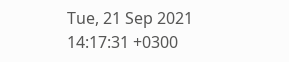Tue, 21 Sep 2021 14:17:31 +0300